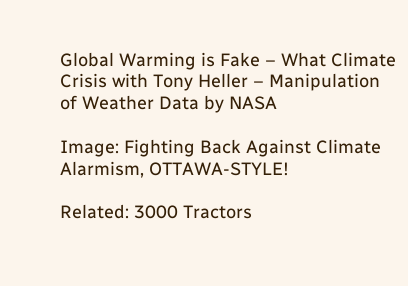Global Warming is Fake – What Climate Crisis with Tony Heller – Manipulation of Weather Data by NASA

Image: Fighting Back Against Climate Alarmism, OTTAWA-STYLE!

Related: 3000 Tractors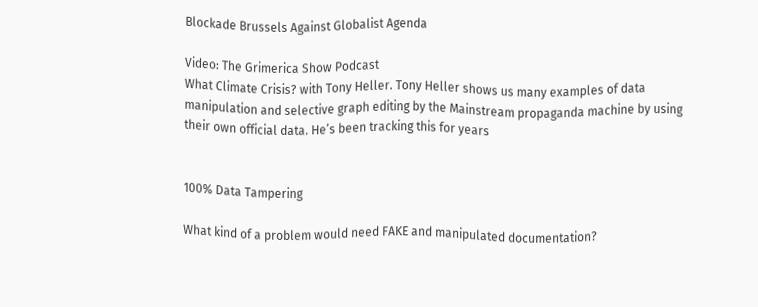Blockade Brussels Against Globalist Agenda

Video: The Grimerica Show Podcast
What Climate Crisis? with Tony Heller. Tony Heller shows us many examples of data manipulation and selective graph editing by the Mainstream propaganda machine by using their own official data. He’s been tracking this for years


100% Data Tampering

What kind of a problem would need FAKE and manipulated documentation?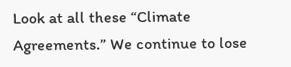Look at all these “Climate Agreements.” We continue to lose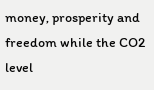money, prosperity and freedom while the CO2 level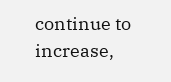continue to increase,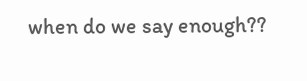when do we say enough??